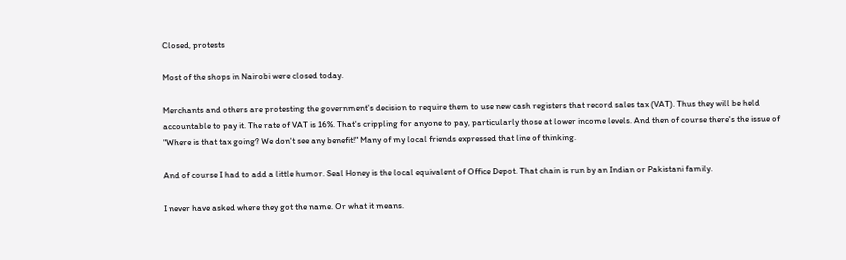Closed, protests

Most of the shops in Nairobi were closed today.

Merchants and others are protesting the government's decision to require them to use new cash registers that record sales tax (VAT). Thus they will be held accountable to pay it. The rate of VAT is 16%. That's crippling for anyone to pay, particularly those at lower income levels. And then of course there's the issue of "Where is that tax going? We don't see any benefit!" Many of my local friends expressed that line of thinking.

And of course I had to add a little humor. Seal Honey is the local equivalent of Office Depot. That chain is run by an Indian or Pakistani family.

I never have asked where they got the name. Or what it means.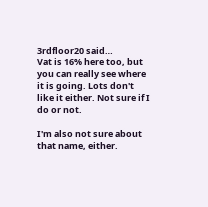3rdfloor20 said…
Vat is 16% here too, but you can really see where it is going. Lots don't like it either. Not sure if I do or not.

I'm also not sure about that name, either.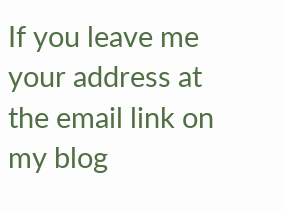If you leave me your address at the email link on my blog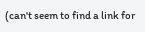(can't seem to find a link for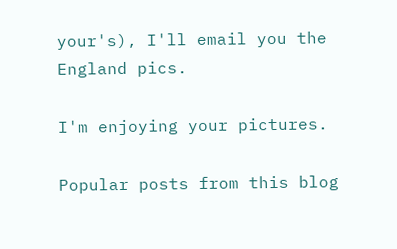your's), I'll email you the England pics.

I'm enjoying your pictures.

Popular posts from this blog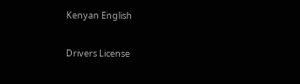Kenyan English

Drivers License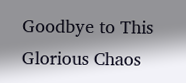Goodbye to This Glorious Chaos